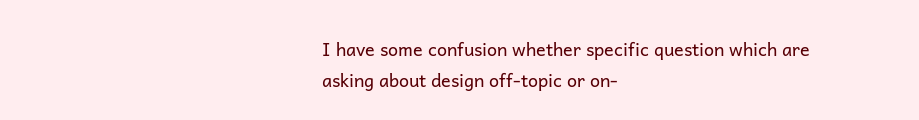I have some confusion whether specific question which are asking about design off-topic or on-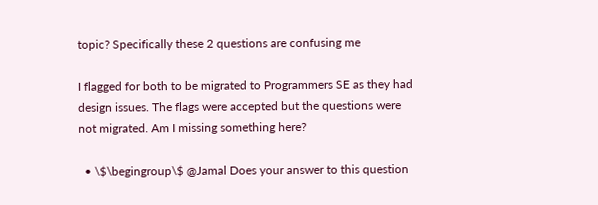topic? Specifically these 2 questions are confusing me

I flagged for both to be migrated to Programmers SE as they had design issues. The flags were accepted but the questions were not migrated. Am I missing something here?

  • \$\begingroup\$ @Jamal Does your answer to this question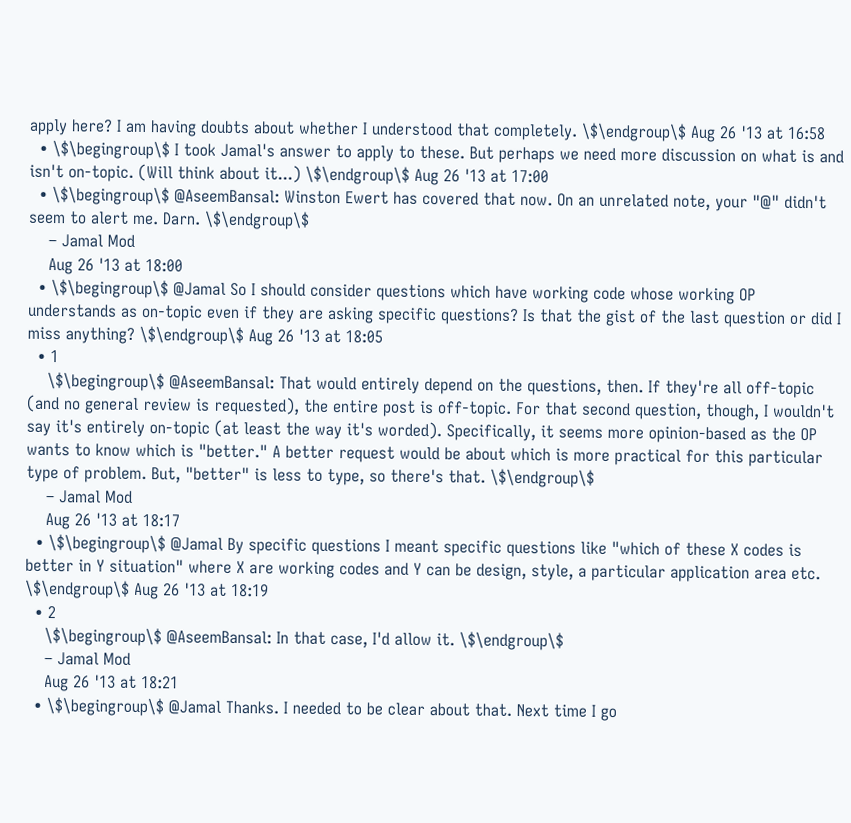apply here? I am having doubts about whether I understood that completely. \$\endgroup\$ Aug 26 '13 at 16:58
  • \$\begingroup\$ I took Jamal's answer to apply to these. But perhaps we need more discussion on what is and isn't on-topic. (Will think about it...) \$\endgroup\$ Aug 26 '13 at 17:00
  • \$\begingroup\$ @AseemBansal: Winston Ewert has covered that now. On an unrelated note, your "@" didn't seem to alert me. Darn. \$\endgroup\$
    – Jamal Mod
    Aug 26 '13 at 18:00
  • \$\begingroup\$ @Jamal So I should consider questions which have working code whose working OP understands as on-topic even if they are asking specific questions? Is that the gist of the last question or did I miss anything? \$\endgroup\$ Aug 26 '13 at 18:05
  • 1
    \$\begingroup\$ @AseemBansal: That would entirely depend on the questions, then. If they're all off-topic (and no general review is requested), the entire post is off-topic. For that second question, though, I wouldn't say it's entirely on-topic (at least the way it's worded). Specifically, it seems more opinion-based as the OP wants to know which is "better." A better request would be about which is more practical for this particular type of problem. But, "better" is less to type, so there's that. \$\endgroup\$
    – Jamal Mod
    Aug 26 '13 at 18:17
  • \$\begingroup\$ @Jamal By specific questions I meant specific questions like "which of these X codes is better in Y situation" where X are working codes and Y can be design, style, a particular application area etc. \$\endgroup\$ Aug 26 '13 at 18:19
  • 2
    \$\begingroup\$ @AseemBansal: In that case, I'd allow it. \$\endgroup\$
    – Jamal Mod
    Aug 26 '13 at 18:21
  • \$\begingroup\$ @Jamal Thanks. I needed to be clear about that. Next time I go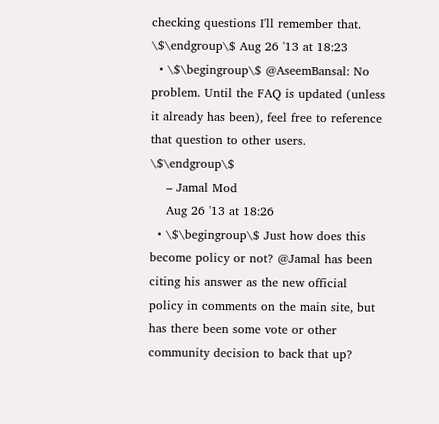checking questions I'll remember that. \$\endgroup\$ Aug 26 '13 at 18:23
  • \$\begingroup\$ @AseemBansal: No problem. Until the FAQ is updated (unless it already has been), feel free to reference that question to other users. \$\endgroup\$
    – Jamal Mod
    Aug 26 '13 at 18:26
  • \$\begingroup\$ Just how does this become policy or not? @Jamal has been citing his answer as the new official policy in comments on the main site, but has there been some vote or other community decision to back that up?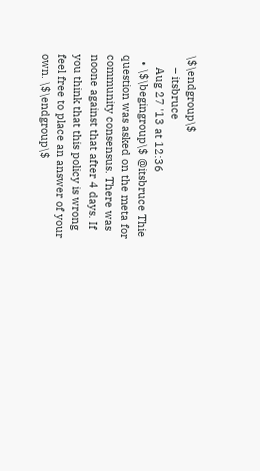\$\endgroup\$
    – itsbruce
    Aug 27 '13 at 12:36
  • \$\begingroup\$ @itsbruce Thie question was asked on the meta for community consensus. There was noone against that after 4 days. If you think that this policy is wrong feel free to place an answer of your own. \$\endgroup\$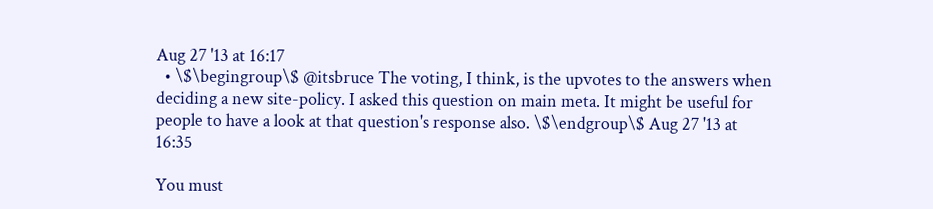Aug 27 '13 at 16:17
  • \$\begingroup\$ @itsbruce The voting, I think, is the upvotes to the answers when deciding a new site-policy. I asked this question on main meta. It might be useful for people to have a look at that question's response also. \$\endgroup\$ Aug 27 '13 at 16:35

You must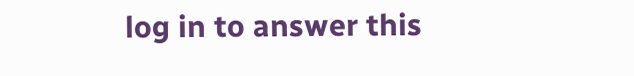log in to answer this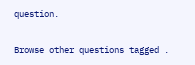question.

Browse other questions tagged .